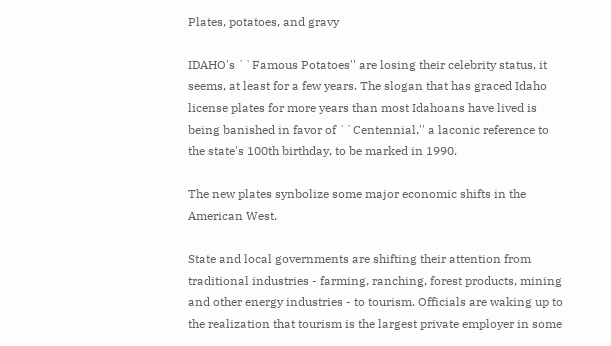Plates, potatoes, and gravy

IDAHO's ``Famous Potatoes'' are losing their celebrity status, it seems, at least for a few years. The slogan that has graced Idaho license plates for more years than most Idahoans have lived is being banished in favor of ``Centennial,'' a laconic reference to the state's 100th birthday, to be marked in 1990.

The new plates synbolize some major economic shifts in the American West.

State and local governments are shifting their attention from traditional industries - farming, ranching, forest products, mining and other energy industries - to tourism. Officials are waking up to the realization that tourism is the largest private employer in some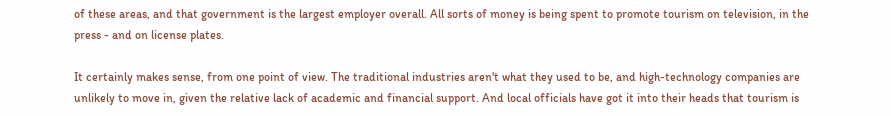of these areas, and that government is the largest employer overall. All sorts of money is being spent to promote tourism on television, in the press - and on license plates.

It certainly makes sense, from one point of view. The traditional industries aren't what they used to be, and high-technology companies are unlikely to move in, given the relative lack of academic and financial support. And local officials have got it into their heads that tourism is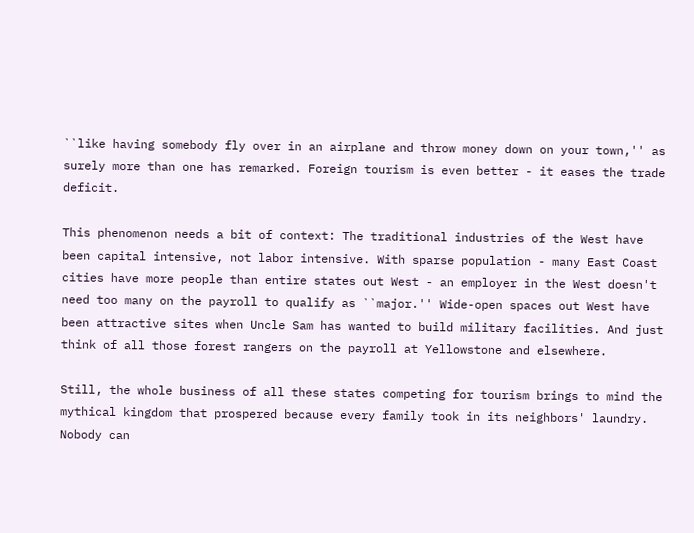``like having somebody fly over in an airplane and throw money down on your town,'' as surely more than one has remarked. Foreign tourism is even better - it eases the trade deficit.

This phenomenon needs a bit of context: The traditional industries of the West have been capital intensive, not labor intensive. With sparse population - many East Coast cities have more people than entire states out West - an employer in the West doesn't need too many on the payroll to qualify as ``major.'' Wide-open spaces out West have been attractive sites when Uncle Sam has wanted to build military facilities. And just think of all those forest rangers on the payroll at Yellowstone and elsewhere.

Still, the whole business of all these states competing for tourism brings to mind the mythical kingdom that prospered because every family took in its neighbors' laundry. Nobody can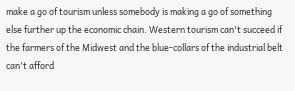make a go of tourism unless somebody is making a go of something else further up the economic chain. Western tourism can't succeed if the farmers of the Midwest and the blue-collars of the industrial belt can't afford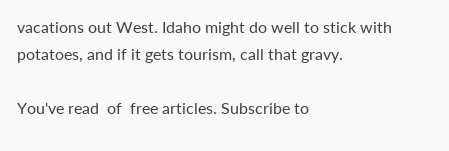vacations out West. Idaho might do well to stick with potatoes, and if it gets tourism, call that gravy.

You've read  of  free articles. Subscribe to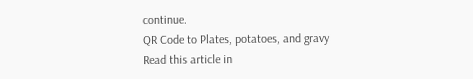continue.
QR Code to Plates, potatoes, and gravy
Read this article in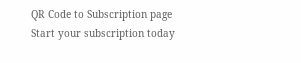QR Code to Subscription page
Start your subscription today